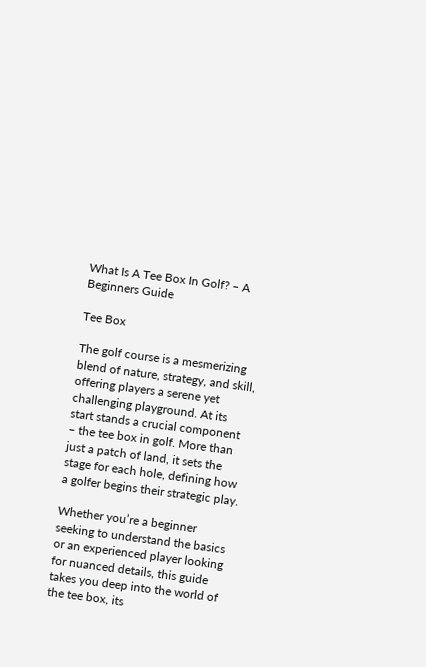What Is A Tee Box In Golf? – A Beginners Guide

Tee Box

The golf course is a mesmerizing blend of nature, strategy, and skill, offering players a serene yet challenging playground. At its start stands a crucial component – the tee box in golf. More than just a patch of land, it sets the stage for each hole, defining how a golfer begins their strategic play.

Whether you’re a beginner seeking to understand the basics or an experienced player looking for nuanced details, this guide takes you deep into the world of the tee box, its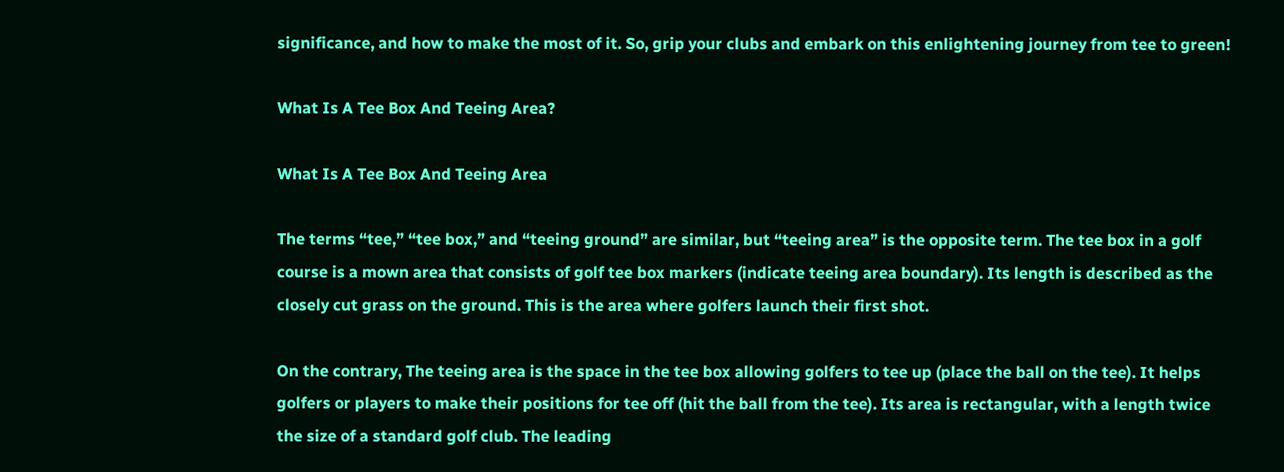significance, and how to make the most of it. So, grip your clubs and embark on this enlightening journey from tee to green!

What Is A Tee Box And Teeing Area?

What Is A Tee Box And Teeing Area

The terms “tee,” “tee box,” and “teeing ground” are similar, but “teeing area” is the opposite term. The tee box in a golf course is a mown area that consists of golf tee box markers (indicate teeing area boundary). Its length is described as the closely cut grass on the ground. This is the area where golfers launch their first shot.

On the contrary, The teeing area is the space in the tee box allowing golfers to tee up (place the ball on the tee). It helps golfers or players to make their positions for tee off (hit the ball from the tee). Its area is rectangular, with a length twice the size of a standard golf club. The leading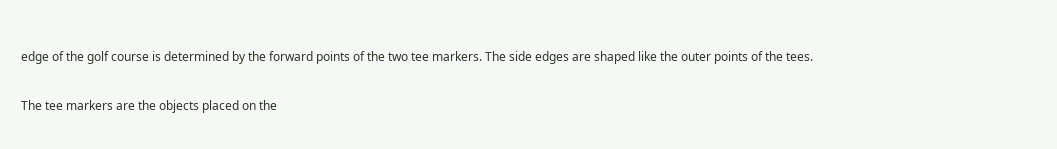edge of the golf course is determined by the forward points of the two tee markers. The side edges are shaped like the outer points of the tees.

The tee markers are the objects placed on the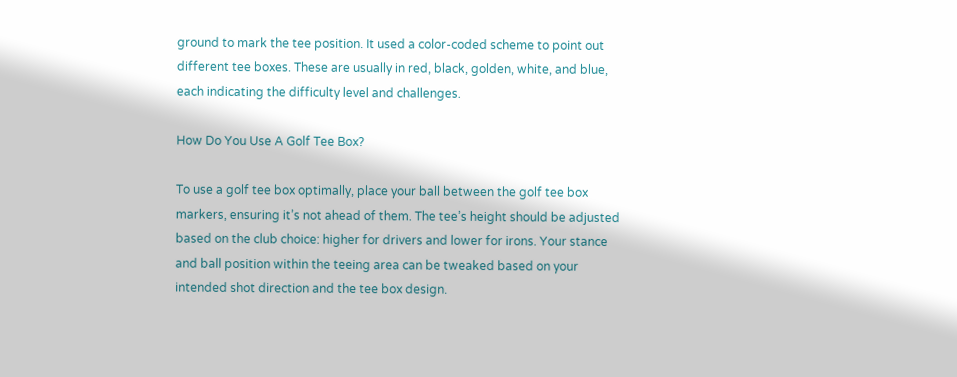ground to mark the tee position. It used a color-coded scheme to point out different tee boxes. These are usually in red, black, golden, white, and blue, each indicating the difficulty level and challenges.

How Do You Use A Golf Tee Box?

To use a golf tee box optimally, place your ball between the golf tee box markers, ensuring it’s not ahead of them. The tee’s height should be adjusted based on the club choice: higher for drivers and lower for irons. Your stance and ball position within the teeing area can be tweaked based on your intended shot direction and the tee box design.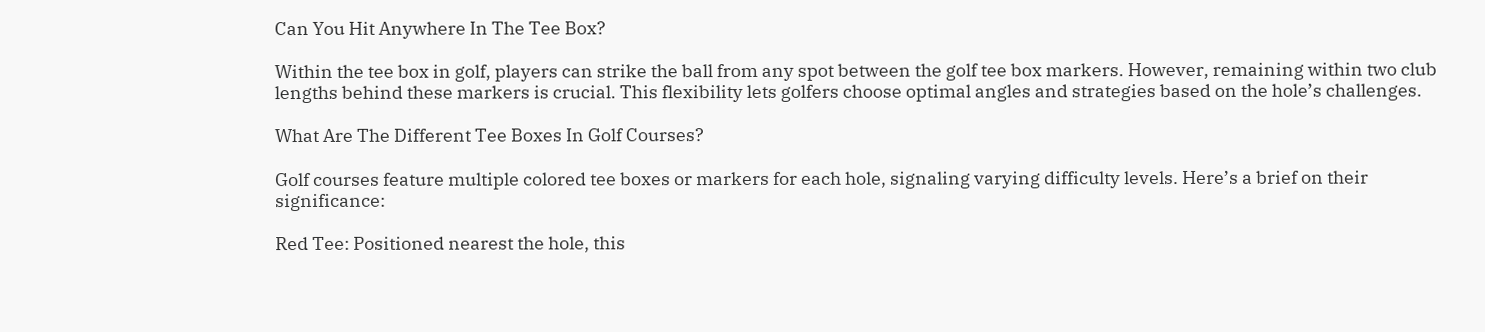Can You Hit Anywhere In The Tee Box?

Within the tee box in golf, players can strike the ball from any spot between the golf tee box markers. However, remaining within two club lengths behind these markers is crucial. This flexibility lets golfers choose optimal angles and strategies based on the hole’s challenges.

What Are The Different Tee Boxes In Golf Courses?

Golf courses feature multiple colored tee boxes or markers for each hole, signaling varying difficulty levels. Here’s a brief on their significance:

Red Tee: Positioned nearest the hole, this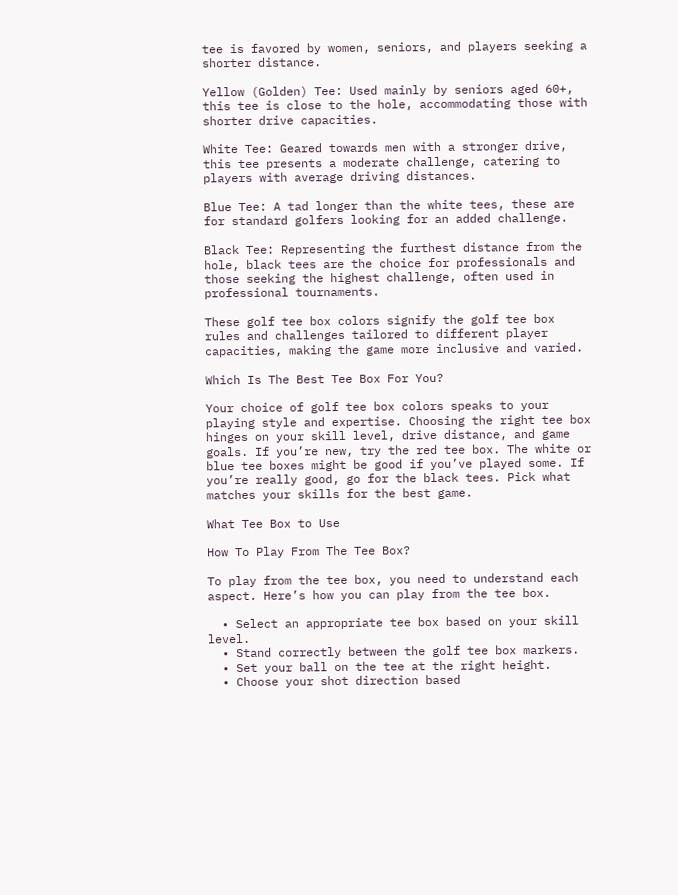tee is favored by women, seniors, and players seeking a shorter distance.

Yellow (Golden) Tee: Used mainly by seniors aged 60+, this tee is close to the hole, accommodating those with shorter drive capacities.

White Tee: Geared towards men with a stronger drive, this tee presents a moderate challenge, catering to players with average driving distances.

Blue Tee: A tad longer than the white tees, these are for standard golfers looking for an added challenge.

Black Tee: Representing the furthest distance from the hole, black tees are the choice for professionals and those seeking the highest challenge, often used in professional tournaments.

These golf tee box colors signify the golf tee box rules and challenges tailored to different player capacities, making the game more inclusive and varied.

Which Is The Best Tee Box For You?

Your choice of golf tee box colors speaks to your playing style and expertise. Choosing the right tee box hinges on your skill level, drive distance, and game goals. If you’re new, try the red tee box. The white or blue tee boxes might be good if you’ve played some. If you’re really good, go for the black tees. Pick what matches your skills for the best game.

What Tee Box to Use

How To Play From The Tee Box?

To play from the tee box, you need to understand each aspect. Here’s how you can play from the tee box.

  • Select an appropriate tee box based on your skill level.
  • Stand correctly between the golf tee box markers.
  • Set your ball on the tee at the right height.
  • Choose your shot direction based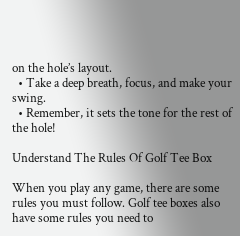on the hole’s layout.
  • Take a deep breath, focus, and make your swing.
  • Remember, it sets the tone for the rest of the hole!

Understand The Rules Of Golf Tee Box

When you play any game, there are some rules you must follow. Golf tee boxes also have some rules you need to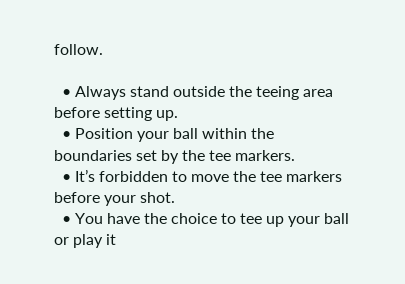follow.

  • Always stand outside the teeing area before setting up.
  • Position your ball within the boundaries set by the tee markers.
  • It’s forbidden to move the tee markers before your shot.
  • You have the choice to tee up your ball or play it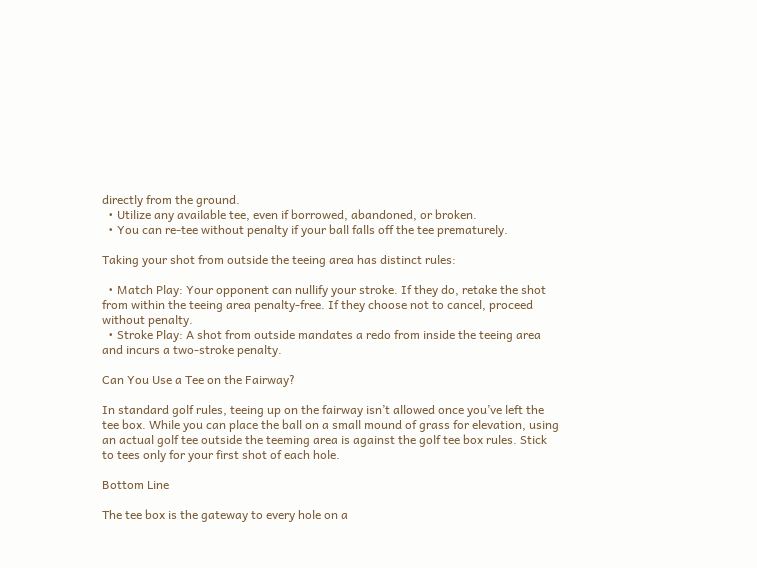directly from the ground.
  • Utilize any available tee, even if borrowed, abandoned, or broken.
  • You can re-tee without penalty if your ball falls off the tee prematurely.

Taking your shot from outside the teeing area has distinct rules:

  • Match Play: Your opponent can nullify your stroke. If they do, retake the shot from within the teeing area penalty-free. If they choose not to cancel, proceed without penalty.
  • Stroke Play: A shot from outside mandates a redo from inside the teeing area and incurs a two-stroke penalty.

Can You Use a Tee on the Fairway?

In standard golf rules, teeing up on the fairway isn’t allowed once you’ve left the tee box. While you can place the ball on a small mound of grass for elevation, using an actual golf tee outside the teeming area is against the golf tee box rules. Stick to tees only for your first shot of each hole.

Bottom Line

The tee box is the gateway to every hole on a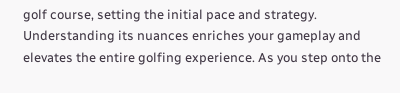golf course, setting the initial pace and strategy. Understanding its nuances enriches your gameplay and elevates the entire golfing experience. As you step onto the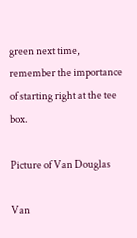green next time, remember the importance of starting right at the tee box.

Picture of Van Douglas

Van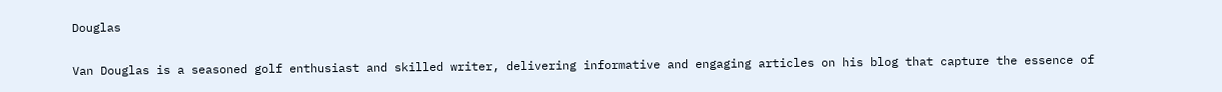Douglas

Van Douglas is a seasoned golf enthusiast and skilled writer, delivering informative and engaging articles on his blog that capture the essence of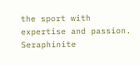the sport with expertise and passion.
Seraphinite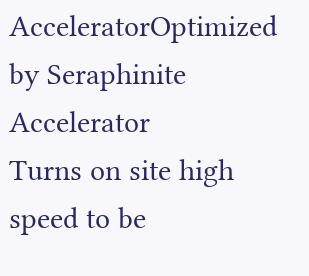AcceleratorOptimized by Seraphinite Accelerator
Turns on site high speed to be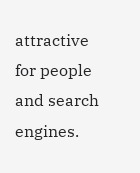attractive for people and search engines.